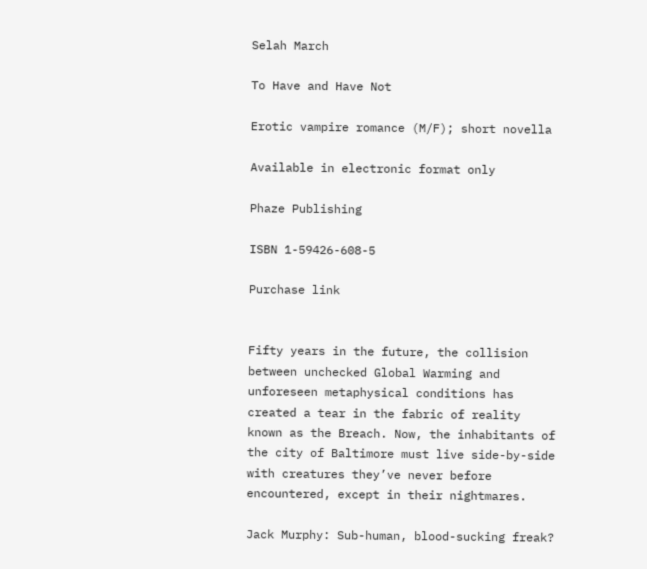Selah March

To Have and Have Not

Erotic vampire romance (M/F); short novella

Available in electronic format only

Phaze Publishing

ISBN 1-59426-608-5

Purchase link


Fifty years in the future, the collision between unchecked Global Warming and unforeseen metaphysical conditions has created a tear in the fabric of reality known as the Breach. Now, the inhabitants of the city of Baltimore must live side-by-side with creatures they’ve never before encountered, except in their nightmares.

Jack Murphy: Sub-human, blood-sucking freak?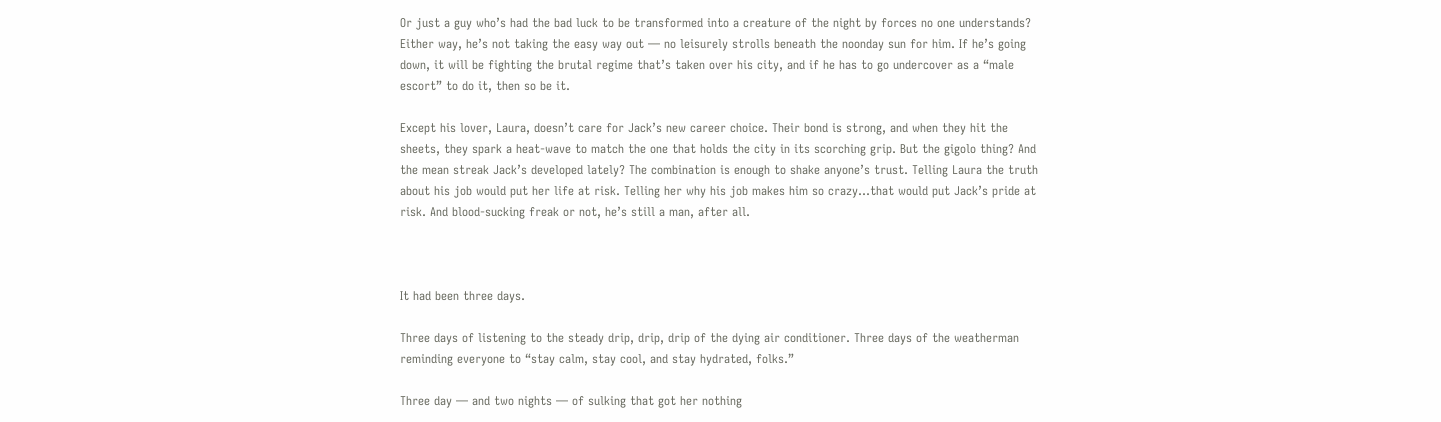Or just a guy who’s had the bad luck to be transformed into a creature of the night by forces no one understands? Either way, he’s not taking the easy way out — no leisurely strolls beneath the noonday sun for him. If he’s going down, it will be fighting the brutal regime that’s taken over his city, and if he has to go undercover as a “male escort” to do it, then so be it.

Except his lover, Laura, doesn’t care for Jack’s new career choice. Their bond is strong, and when they hit the sheets, they spark a heat-wave to match the one that holds the city in its scorching grip. But the gigolo thing? And the mean streak Jack’s developed lately? The combination is enough to shake anyone’s trust. Telling Laura the truth about his job would put her life at risk. Telling her why his job makes him so crazy…that would put Jack’s pride at risk. And blood-sucking freak or not, he’s still a man, after all.



It had been three days.

Three days of listening to the steady drip, drip, drip of the dying air conditioner. Three days of the weatherman reminding everyone to “stay calm, stay cool, and stay hydrated, folks.”

Three day — and two nights — of sulking that got her nothing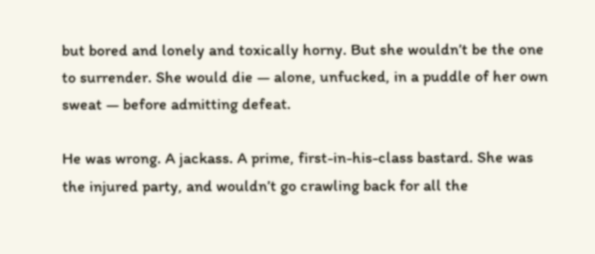but bored and lonely and toxically horny. But she wouldn’t be the one to surrender. She would die — alone, unfucked, in a puddle of her own sweat — before admitting defeat.

He was wrong. A jackass. A prime, first-in-his-class bastard. She was the injured party, and wouldn’t go crawling back for all the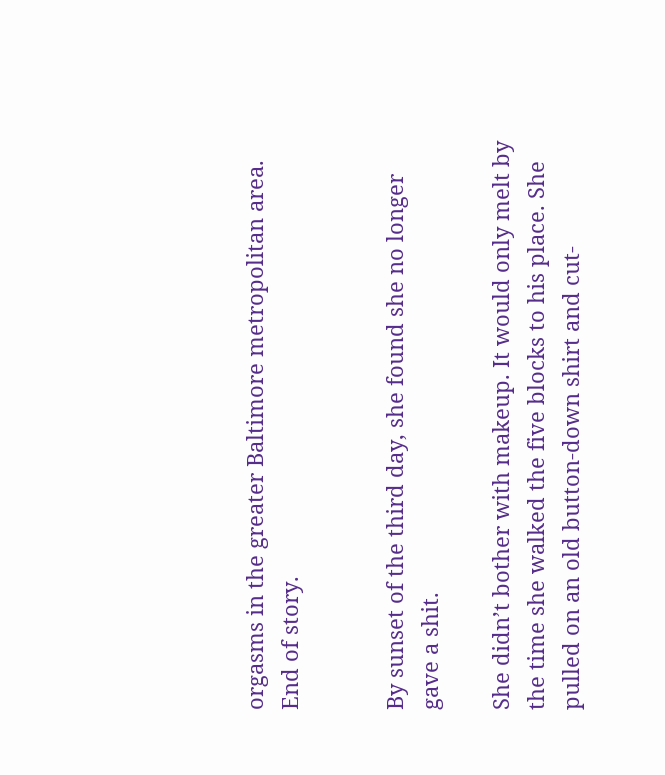orgasms in the greater Baltimore metropolitan area. End of story.


By sunset of the third day, she found she no longer gave a shit.

She didn’t bother with makeup. It would only melt by the time she walked the five blocks to his place. She pulled on an old button-down shirt and cut-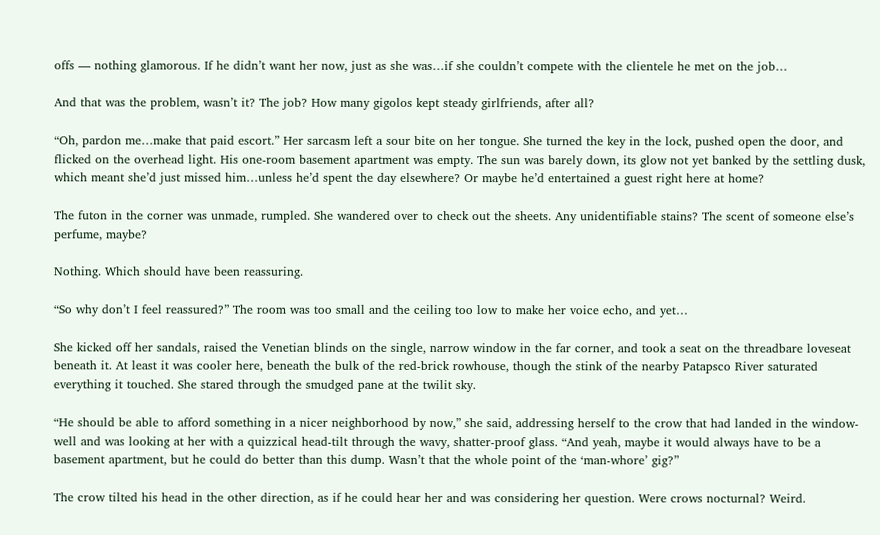offs — nothing glamorous. If he didn’t want her now, just as she was…if she couldn’t compete with the clientele he met on the job…

And that was the problem, wasn’t it? The job? How many gigolos kept steady girlfriends, after all?

“Oh, pardon me…make that paid escort.” Her sarcasm left a sour bite on her tongue. She turned the key in the lock, pushed open the door, and flicked on the overhead light. His one-room basement apartment was empty. The sun was barely down, its glow not yet banked by the settling dusk, which meant she’d just missed him…unless he’d spent the day elsewhere? Or maybe he’d entertained a guest right here at home?

The futon in the corner was unmade, rumpled. She wandered over to check out the sheets. Any unidentifiable stains? The scent of someone else’s perfume, maybe?

Nothing. Which should have been reassuring.

“So why don’t I feel reassured?” The room was too small and the ceiling too low to make her voice echo, and yet…

She kicked off her sandals, raised the Venetian blinds on the single, narrow window in the far corner, and took a seat on the threadbare loveseat beneath it. At least it was cooler here, beneath the bulk of the red-brick rowhouse, though the stink of the nearby Patapsco River saturated everything it touched. She stared through the smudged pane at the twilit sky.

“He should be able to afford something in a nicer neighborhood by now,” she said, addressing herself to the crow that had landed in the window-well and was looking at her with a quizzical head-tilt through the wavy, shatter-proof glass. “And yeah, maybe it would always have to be a basement apartment, but he could do better than this dump. Wasn’t that the whole point of the ‘man-whore’ gig?”

The crow tilted his head in the other direction, as if he could hear her and was considering her question. Were crows nocturnal? Weird.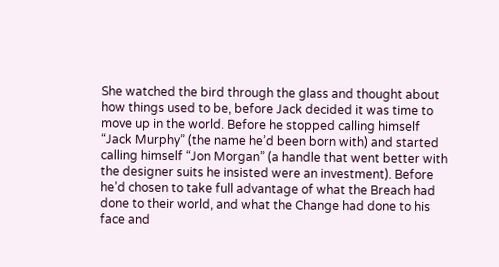She watched the bird through the glass and thought about how things used to be, before Jack decided it was time to move up in the world. Before he stopped calling himself “Jack Murphy” (the name he’d been born with) and started calling himself “Jon Morgan” (a handle that went better with the designer suits he insisted were an investment). Before he’d chosen to take full advantage of what the Breach had done to their world, and what the Change had done to his face and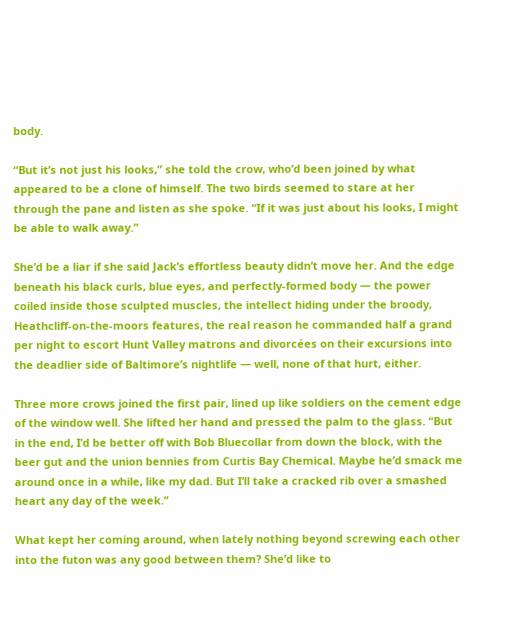body.

“But it’s not just his looks,” she told the crow, who’d been joined by what appeared to be a clone of himself. The two birds seemed to stare at her through the pane and listen as she spoke. “If it was just about his looks, I might be able to walk away.”

She’d be a liar if she said Jack’s effortless beauty didn’t move her. And the edge beneath his black curls, blue eyes, and perfectly-formed body — the power coiled inside those sculpted muscles, the intellect hiding under the broody, Heathcliff-on-the-moors features, the real reason he commanded half a grand per night to escort Hunt Valley matrons and divorcées on their excursions into the deadlier side of Baltimore’s nightlife — well, none of that hurt, either.

Three more crows joined the first pair, lined up like soldiers on the cement edge of the window well. She lifted her hand and pressed the palm to the glass. “But in the end, I’d be better off with Bob Bluecollar from down the block, with the beer gut and the union bennies from Curtis Bay Chemical. Maybe he’d smack me around once in a while, like my dad. But I’ll take a cracked rib over a smashed heart any day of the week.”

What kept her coming around, when lately nothing beyond screwing each other into the futon was any good between them? She’d like to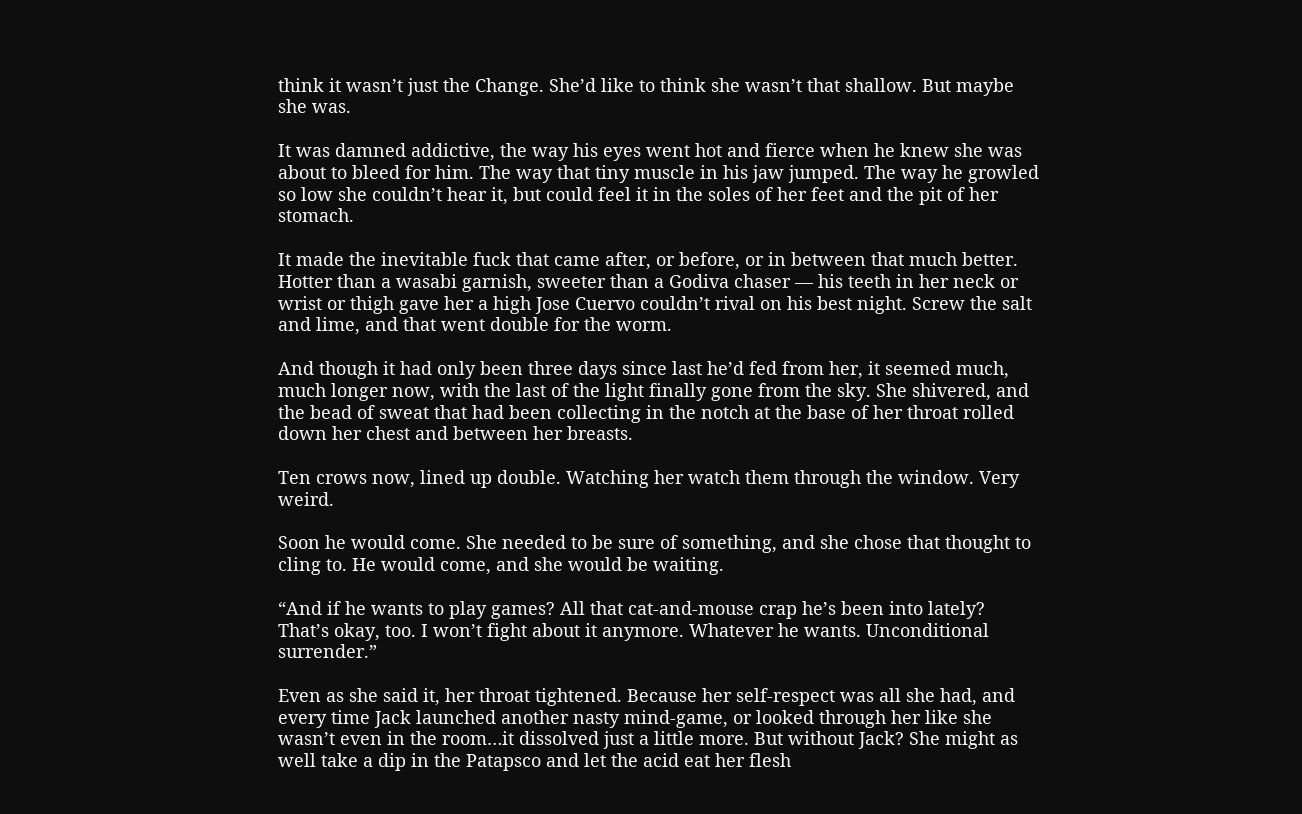think it wasn’t just the Change. She’d like to think she wasn’t that shallow. But maybe she was.

It was damned addictive, the way his eyes went hot and fierce when he knew she was about to bleed for him. The way that tiny muscle in his jaw jumped. The way he growled so low she couldn’t hear it, but could feel it in the soles of her feet and the pit of her stomach.

It made the inevitable fuck that came after, or before, or in between that much better. Hotter than a wasabi garnish, sweeter than a Godiva chaser — his teeth in her neck or wrist or thigh gave her a high Jose Cuervo couldn’t rival on his best night. Screw the salt and lime, and that went double for the worm.

And though it had only been three days since last he’d fed from her, it seemed much, much longer now, with the last of the light finally gone from the sky. She shivered, and the bead of sweat that had been collecting in the notch at the base of her throat rolled down her chest and between her breasts.

Ten crows now, lined up double. Watching her watch them through the window. Very weird.

Soon he would come. She needed to be sure of something, and she chose that thought to cling to. He would come, and she would be waiting.

“And if he wants to play games? All that cat-and-mouse crap he’s been into lately? That’s okay, too. I won’t fight about it anymore. Whatever he wants. Unconditional surrender.”

Even as she said it, her throat tightened. Because her self-respect was all she had, and every time Jack launched another nasty mind-game, or looked through her like she wasn’t even in the room…it dissolved just a little more. But without Jack? She might as well take a dip in the Patapsco and let the acid eat her flesh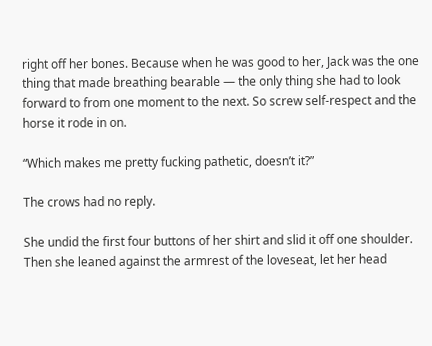right off her bones. Because when he was good to her, Jack was the one thing that made breathing bearable — the only thing she had to look forward to from one moment to the next. So screw self-respect and the horse it rode in on.

“Which makes me pretty fucking pathetic, doesn’t it?”

The crows had no reply.

She undid the first four buttons of her shirt and slid it off one shoulder. Then she leaned against the armrest of the loveseat, let her head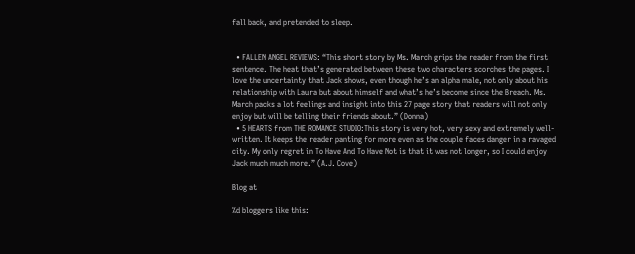fall back, and pretended to sleep.


  • FALLEN ANGEL REVIEWS: “This short story by Ms. March grips the reader from the first sentence. The heat that’s generated between these two characters scorches the pages. I love the uncertainty that Jack shows, even though he’s an alpha male, not only about his relationship with Laura but about himself and what’s he’s become since the Breach. Ms. March packs a lot feelings and insight into this 27 page story that readers will not only enjoy but will be telling their friends about.” (Donna)
  • 5 HEARTS from THE ROMANCE STUDIO:This story is very hot, very sexy and extremely well-written. It keeps the reader panting for more even as the couple faces danger in a ravaged city. My only regret in To Have And To Have Not is that it was not longer, so I could enjoy Jack much much more.” (A.J. Cove)

Blog at

%d bloggers like this: